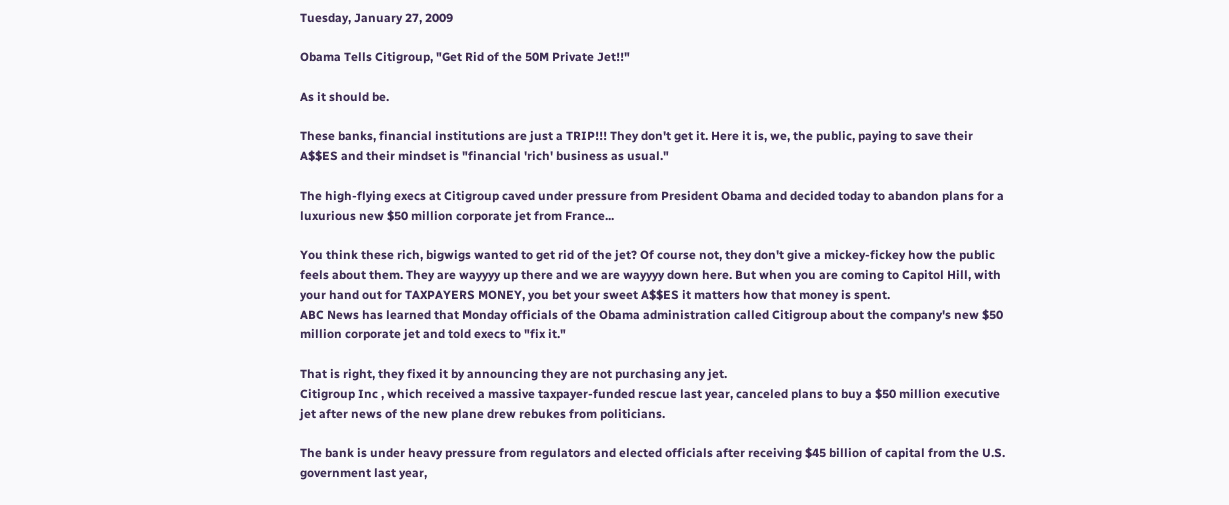Tuesday, January 27, 2009

Obama Tells Citigroup, "Get Rid of the 50M Private Jet!!"

As it should be.

These banks, financial institutions are just a TRIP!!! They don't get it. Here it is, we, the public, paying to save their A$$ES and their mindset is "financial 'rich' business as usual."

The high-flying execs at Citigroup caved under pressure from President Obama and decided today to abandon plans for a luxurious new $50 million corporate jet from France...

You think these rich, bigwigs wanted to get rid of the jet? Of course not, they don't give a mickey-fickey how the public feels about them. They are wayyyy up there and we are wayyyy down here. But when you are coming to Capitol Hill, with your hand out for TAXPAYERS MONEY, you bet your sweet A$$ES it matters how that money is spent.
ABC News has learned that Monday officials of the Obama administration called Citigroup about the company's new $50 million corporate jet and told execs to "fix it."

That is right, they fixed it by announcing they are not purchasing any jet.
Citigroup Inc , which received a massive taxpayer-funded rescue last year, canceled plans to buy a $50 million executive jet after news of the new plane drew rebukes from politicians.

The bank is under heavy pressure from regulators and elected officials after receiving $45 billion of capital from the U.S. government last year,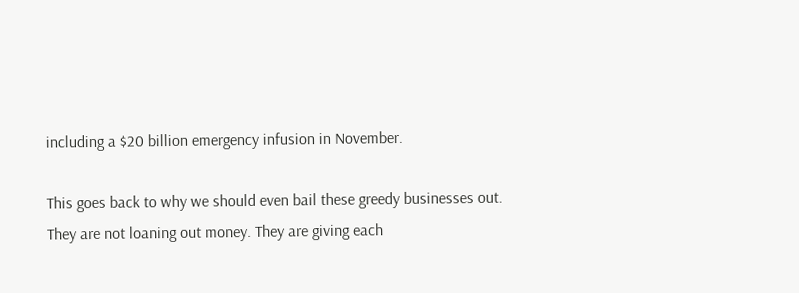including a $20 billion emergency infusion in November.

This goes back to why we should even bail these greedy businesses out. They are not loaning out money. They are giving each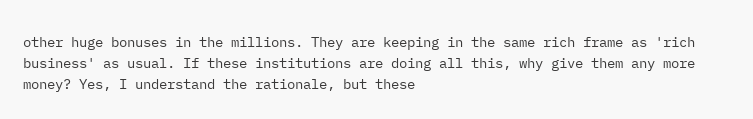other huge bonuses in the millions. They are keeping in the same rich frame as 'rich business' as usual. If these institutions are doing all this, why give them any more money? Yes, I understand the rationale, but these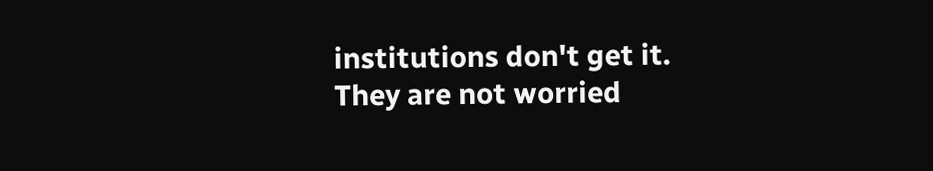institutions don't get it. They are not worried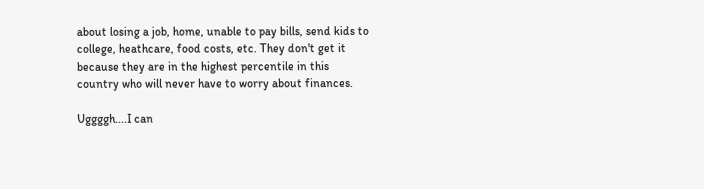about losing a job, home, unable to pay bills, send kids to college, heathcare, food costs, etc. They don't get it because they are in the highest percentile in this country who will never have to worry about finances.

Uggggh....I can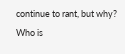continue to rant, but why? Who is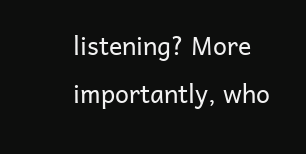listening? More importantly, who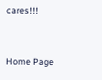cares!!!


Home Page